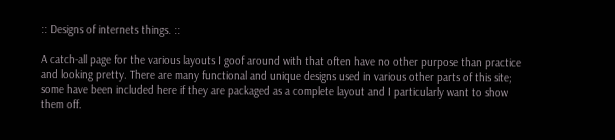:: Designs of internets things. ::

A catch-all page for the various layouts I goof around with that often have no other purpose than practice and looking pretty. There are many functional and unique designs used in various other parts of this site; some have been included here if they are packaged as a complete layout and I particularly want to show them off.